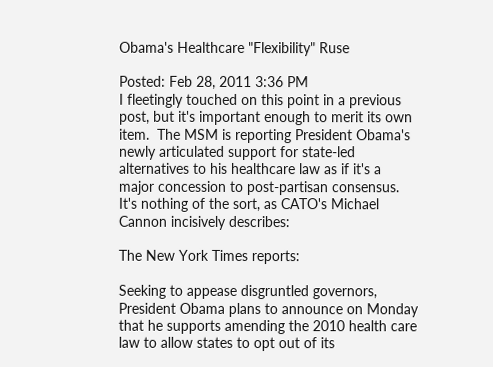Obama's Healthcare "Flexibility" Ruse

Posted: Feb 28, 2011 3:36 PM
I fleetingly touched on this point in a previous post, but it's important enough to merit its own item.  The MSM is reporting President Obama's newly articulated support for state-led alternatives to his healthcare law as if it's a major concession to post-partisan consensus.  It's nothing of the sort, as CATO's Michael Cannon incisively describes:

The New York Times reports:

Seeking to appease disgruntled governors, President Obama plans to announce on Monday that he supports amending the 2010 health care law to allow states to opt out of its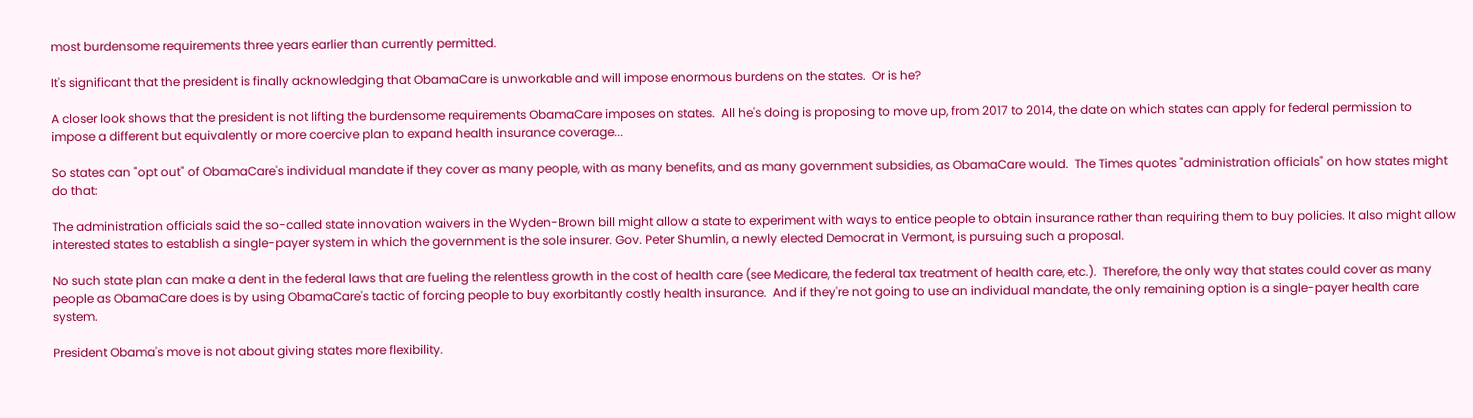most burdensome requirements three years earlier than currently permitted.

It's significant that the president is finally acknowledging that ObamaCare is unworkable and will impose enormous burdens on the states.  Or is he?

A closer look shows that the president is not lifting the burdensome requirements ObamaCare imposes on states.  All he's doing is proposing to move up, from 2017 to 2014, the date on which states can apply for federal permission to impose a different but equivalently or more coercive plan to expand health insurance coverage...

So states can "opt out" of ObamaCare's individual mandate if they cover as many people, with as many benefits, and as many government subsidies, as ObamaCare would.  The Times quotes "administration officials" on how states might do that:

The administration officials said the so-called state innovation waivers in the Wyden-Brown bill might allow a state to experiment with ways to entice people to obtain insurance rather than requiring them to buy policies. It also might allow interested states to establish a single-payer system in which the government is the sole insurer. Gov. Peter Shumlin, a newly elected Democrat in Vermont, is pursuing such a proposal.

No such state plan can make a dent in the federal laws that are fueling the relentless growth in the cost of health care (see Medicare, the federal tax treatment of health care, etc.).  Therefore, the only way that states could cover as many people as ObamaCare does is by using ObamaCare's tactic of forcing people to buy exorbitantly costly health insurance.  And if they're not going to use an individual mandate, the only remaining option is a single-payer health care system.

President Obama's move is not about giving states more flexibility.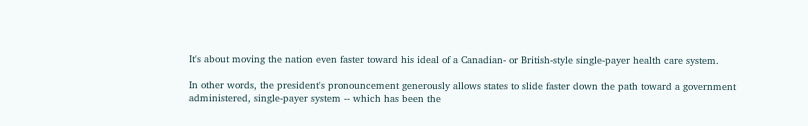It's about moving the nation even faster toward his ideal of a Canadian- or British-style single-payer health care system.

In other words, the president's pronouncement generously allows states to slide faster down the path toward a government administered, single-payer system -- which has been the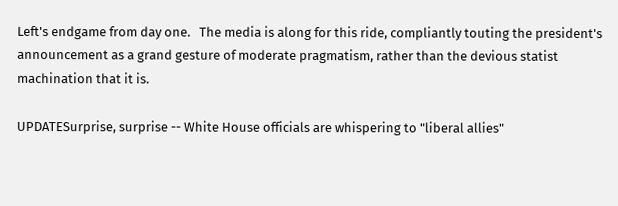Left's endgame from day one.   The media is along for this ride, compliantly touting the president's announcement as a grand gesture of moderate pragmatism, rather than the devious statist machination that it is.

UPDATESurprise, surprise -- White House officials are whispering to "liberal allies"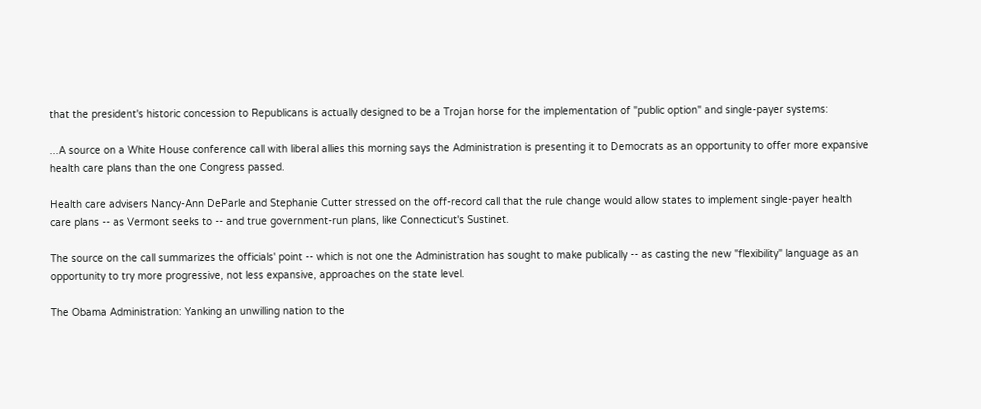that the president's historic concession to Republicans is actually designed to be a Trojan horse for the implementation of "public option" and single-payer systems:

...A source on a White House conference call with liberal allies this morning says the Administration is presenting it to Democrats as an opportunity to offer more expansive health care plans than the one Congress passed.

Health care advisers Nancy-Ann DeParle and Stephanie Cutter stressed on the off-record call that the rule change would allow states to implement single-payer health care plans -- as Vermont seeks to -- and true government-run plans, like Connecticut's Sustinet.

The source on the call summarizes the officials' point -- which is not one the Administration has sought to make publically -- as casting the new "flexibility" language as an opportunity to try more progressive, not less expansive, approaches on the state level.

The Obama Administration: Yanking an unwilling nation to the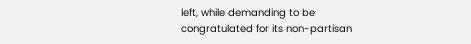left, while demanding to be congratulated for its non-partisan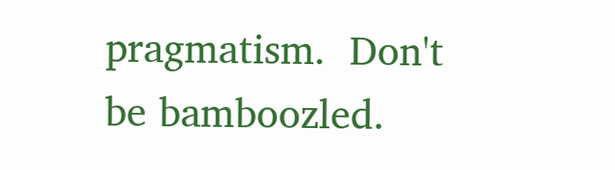pragmatism.  Don't be bamboozled.